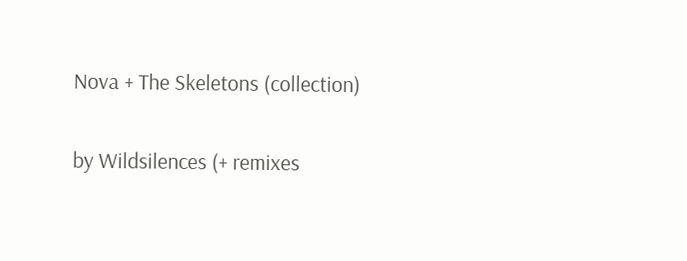Nova + The Skeletons (collection)

by Wildsilences (+ remixes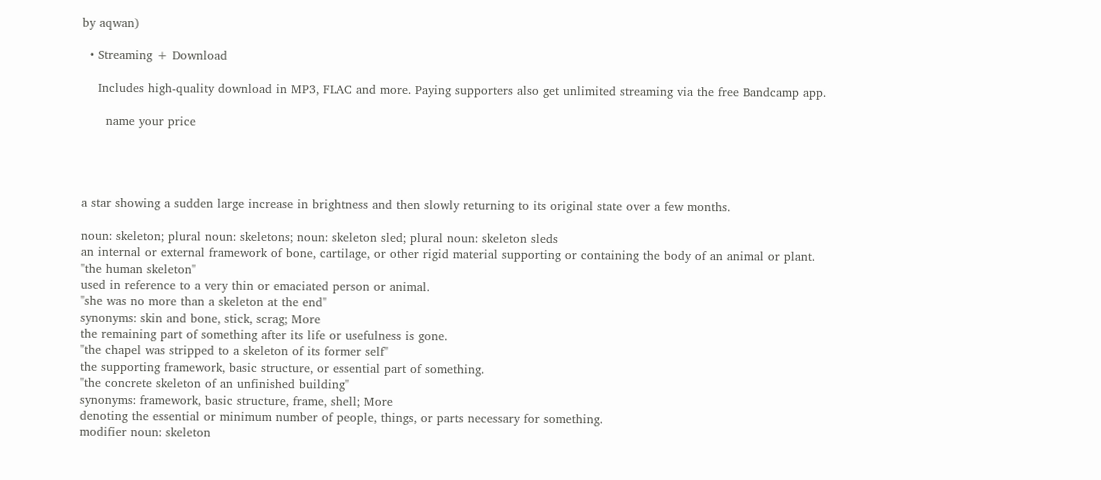by aqwan)

  • Streaming + Download

    Includes high-quality download in MP3, FLAC and more. Paying supporters also get unlimited streaming via the free Bandcamp app.

      name your price




a star showing a sudden large increase in brightness and then slowly returning to its original state over a few months.

noun: skeleton; plural noun: skeletons; noun: skeleton sled; plural noun: skeleton sleds
an internal or external framework of bone, cartilage, or other rigid material supporting or containing the body of an animal or plant.
"the human skeleton"
used in reference to a very thin or emaciated person or animal.
"she was no more than a skeleton at the end"
synonyms: skin and bone, stick, scrag; More
the remaining part of something after its life or usefulness is gone.
"the chapel was stripped to a skeleton of its former self"
the supporting framework, basic structure, or essential part of something.
"the concrete skeleton of an unfinished building"
synonyms: framework, basic structure, frame, shell; More
denoting the essential or minimum number of people, things, or parts necessary for something.
modifier noun: skeleton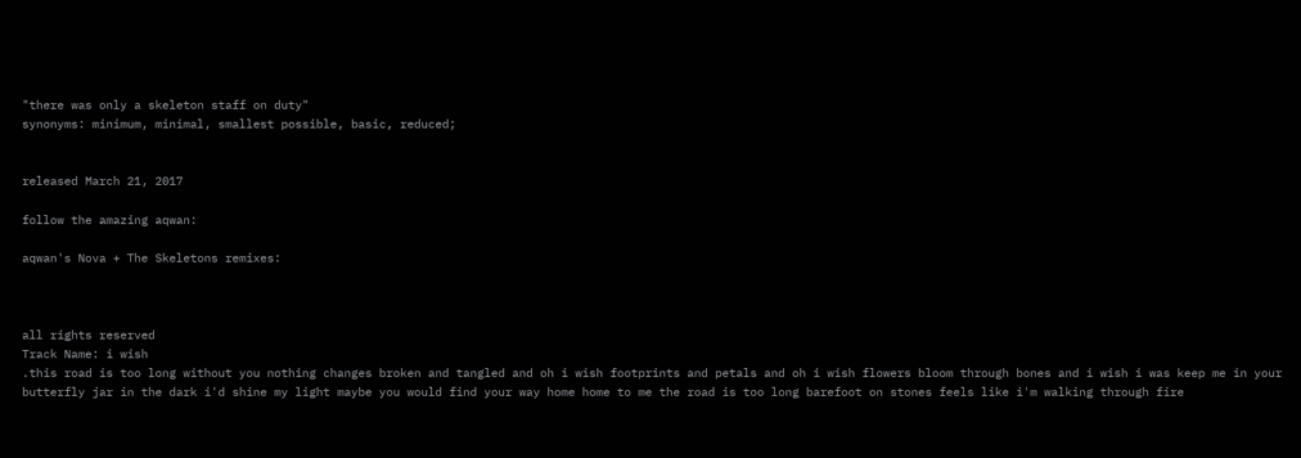"there was only a skeleton staff on duty"
synonyms: minimum, minimal, smallest possible, basic, reduced;


released March 21, 2017

follow the amazing aqwan:

aqwan's Nova + The Skeletons remixes:



all rights reserved
Track Name: i wish
.this road is too long without you nothing changes broken and tangled and oh i wish footprints and petals and oh i wish flowers bloom through bones and i wish i was keep me in your butterfly jar in the dark i'd shine my light maybe you would find your way home home to me the road is too long barefoot on stones feels like i'm walking through fire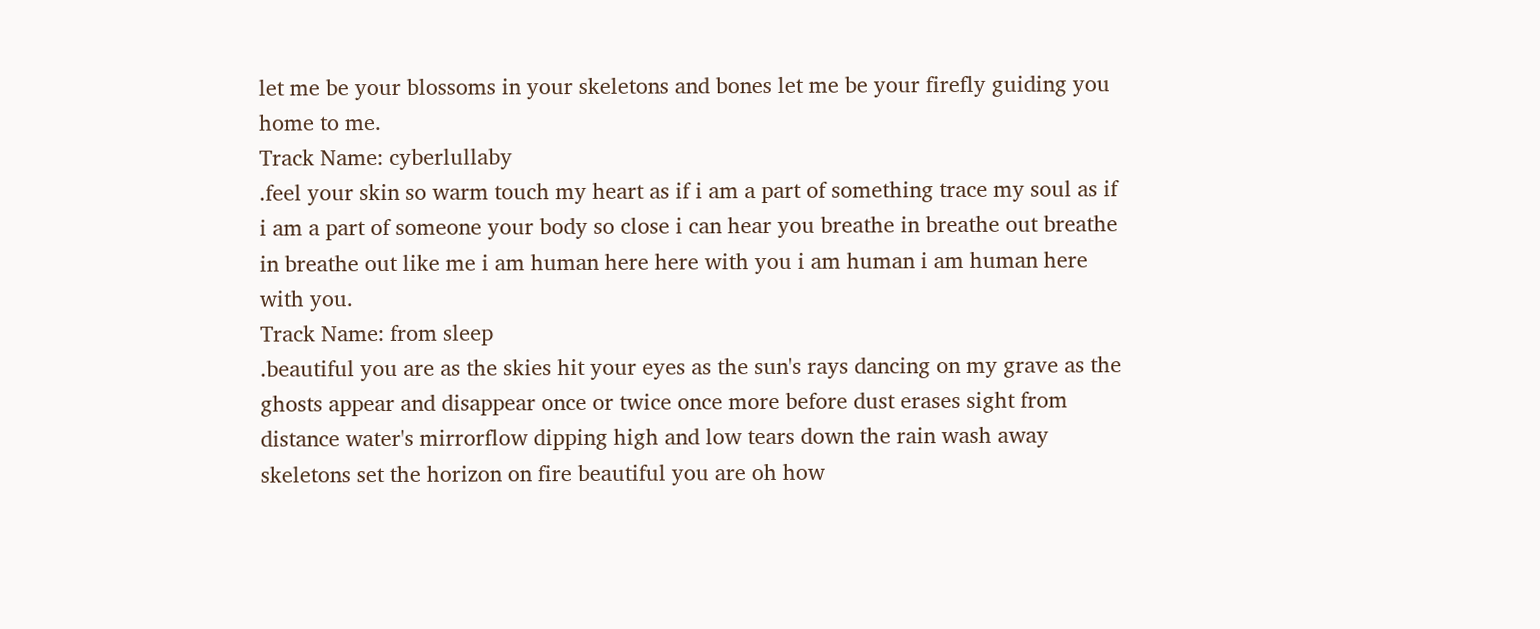let me be your blossoms in your skeletons and bones let me be your firefly guiding you home to me.
Track Name: cyberlullaby
.feel your skin so warm touch my heart as if i am a part of something trace my soul as if i am a part of someone your body so close i can hear you breathe in breathe out breathe in breathe out like me i am human here here with you i am human i am human here with you.
Track Name: from sleep
.beautiful you are as the skies hit your eyes as the sun's rays dancing on my grave as the ghosts appear and disappear once or twice once more before dust erases sight from distance water's mirrorflow dipping high and low tears down the rain wash away skeletons set the horizon on fire beautiful you are oh how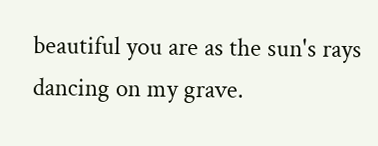beautiful you are as the sun's rays dancing on my grave.